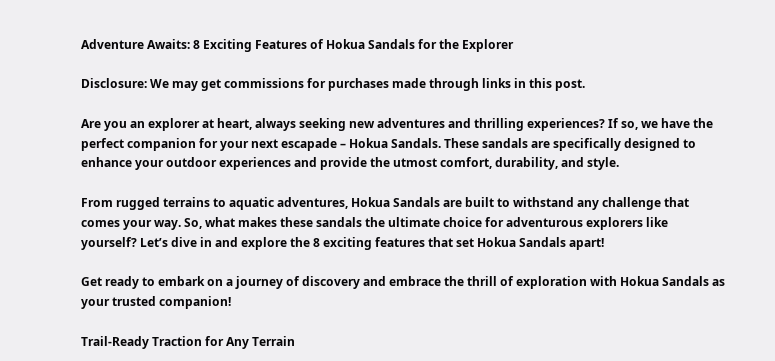Adventure Awaits: 8 Exciting Features of Hokua Sandals for the Explorer

Disclosure: We may get commissions for purchases made through links in this post.

Are you an explorer at heart, always seeking new adventures and thrilling experiences? If so, we have the perfect companion for your next escapade – Hokua Sandals. These sandals are specifically designed to enhance your outdoor experiences and provide the utmost comfort, durability, and style.

From rugged terrains to aquatic adventures, Hokua Sandals are built to withstand any challenge that comes your way. So, what makes these sandals the ultimate choice for adventurous explorers like yourself? Let’s dive in and explore the 8 exciting features that set Hokua Sandals apart!

Get ready to embark on a journey of discovery and embrace the thrill of exploration with Hokua Sandals as your trusted companion!

Trail-Ready Traction for Any Terrain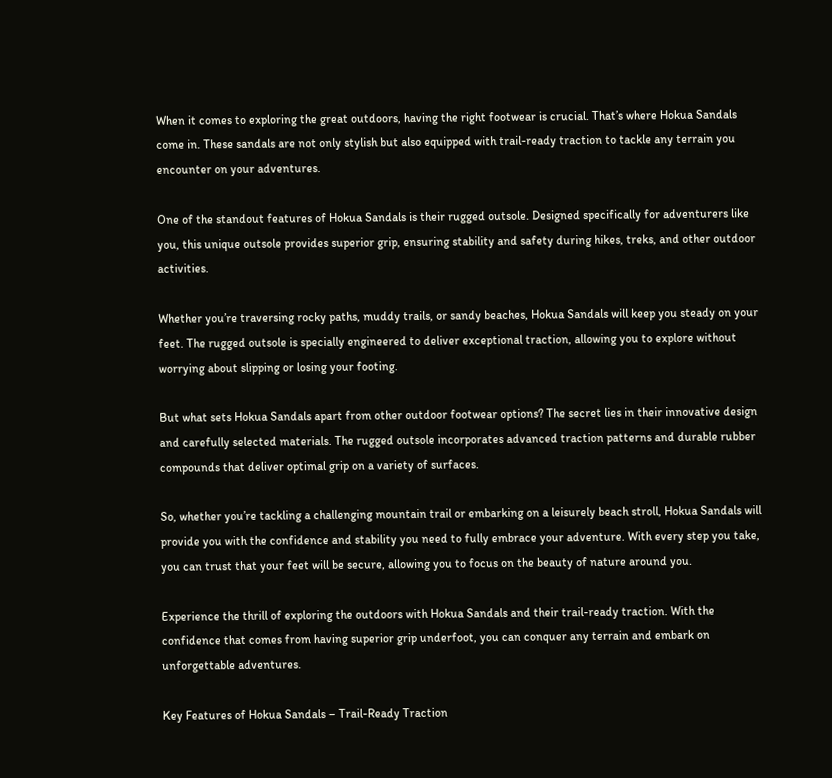When it comes to exploring the great outdoors, having the right footwear is crucial. That’s where Hokua Sandals come in. These sandals are not only stylish but also equipped with trail-ready traction to tackle any terrain you encounter on your adventures.

One of the standout features of Hokua Sandals is their rugged outsole. Designed specifically for adventurers like you, this unique outsole provides superior grip, ensuring stability and safety during hikes, treks, and other outdoor activities.

Whether you’re traversing rocky paths, muddy trails, or sandy beaches, Hokua Sandals will keep you steady on your feet. The rugged outsole is specially engineered to deliver exceptional traction, allowing you to explore without worrying about slipping or losing your footing.

But what sets Hokua Sandals apart from other outdoor footwear options? The secret lies in their innovative design and carefully selected materials. The rugged outsole incorporates advanced traction patterns and durable rubber compounds that deliver optimal grip on a variety of surfaces.

So, whether you’re tackling a challenging mountain trail or embarking on a leisurely beach stroll, Hokua Sandals will provide you with the confidence and stability you need to fully embrace your adventure. With every step you take, you can trust that your feet will be secure, allowing you to focus on the beauty of nature around you.

Experience the thrill of exploring the outdoors with Hokua Sandals and their trail-ready traction. With the confidence that comes from having superior grip underfoot, you can conquer any terrain and embark on unforgettable adventures.

Key Features of Hokua Sandals – Trail-Ready Traction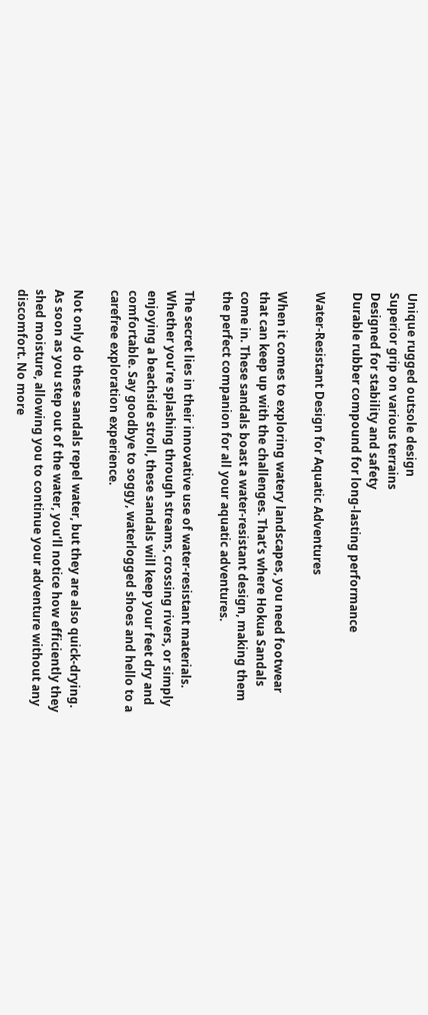Unique rugged outsole design
Superior grip on various terrains
Designed for stability and safety
Durable rubber compound for long-lasting performance

Water-Resistant Design for Aquatic Adventures

When it comes to exploring watery landscapes, you need footwear that can keep up with the challenges. That’s where Hokua Sandals come in. These sandals boast a water-resistant design, making them the perfect companion for all your aquatic adventures.

The secret lies in their innovative use of water-resistant materials. Whether you’re splashing through streams, crossing rivers, or simply enjoying a beachside stroll, these sandals will keep your feet dry and comfortable. Say goodbye to soggy, waterlogged shoes and hello to a carefree exploration experience.

Not only do these sandals repel water, but they are also quick-drying. As soon as you step out of the water, you’ll notice how efficiently they shed moisture, allowing you to continue your adventure without any discomfort. No more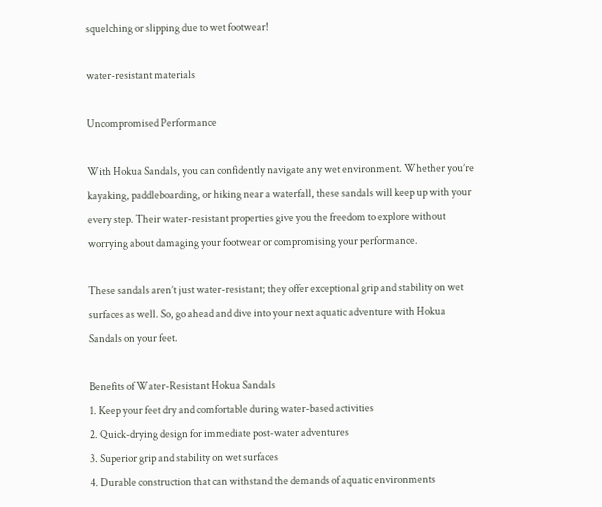squelching or slipping due to wet footwear!

water-resistant materials

Uncompromised Performance

With Hokua Sandals, you can confidently navigate any wet environment. Whether you’re kayaking, paddleboarding, or hiking near a waterfall, these sandals will keep up with your every step. Their water-resistant properties give you the freedom to explore without worrying about damaging your footwear or compromising your performance.

These sandals aren’t just water-resistant; they offer exceptional grip and stability on wet surfaces as well. So, go ahead and dive into your next aquatic adventure with Hokua Sandals on your feet.

Benefits of Water-Resistant Hokua Sandals
1. Keep your feet dry and comfortable during water-based activities
2. Quick-drying design for immediate post-water adventures
3. Superior grip and stability on wet surfaces
4. Durable construction that can withstand the demands of aquatic environments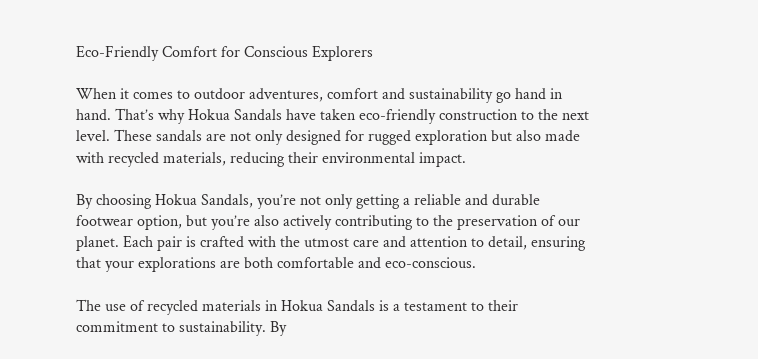Eco-Friendly Comfort for Conscious Explorers

When it comes to outdoor adventures, comfort and sustainability go hand in hand. That’s why Hokua Sandals have taken eco-friendly construction to the next level. These sandals are not only designed for rugged exploration but also made with recycled materials, reducing their environmental impact.

By choosing Hokua Sandals, you’re not only getting a reliable and durable footwear option, but you’re also actively contributing to the preservation of our planet. Each pair is crafted with the utmost care and attention to detail, ensuring that your explorations are both comfortable and eco-conscious.

The use of recycled materials in Hokua Sandals is a testament to their commitment to sustainability. By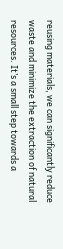reusing materials, we can significantly reduce waste and minimize the extraction of natural resources. It’s a small step towards a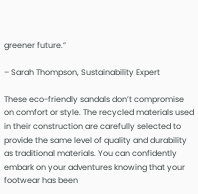greener future.”

– Sarah Thompson, Sustainability Expert

These eco-friendly sandals don’t compromise on comfort or style. The recycled materials used in their construction are carefully selected to provide the same level of quality and durability as traditional materials. You can confidently embark on your adventures knowing that your footwear has been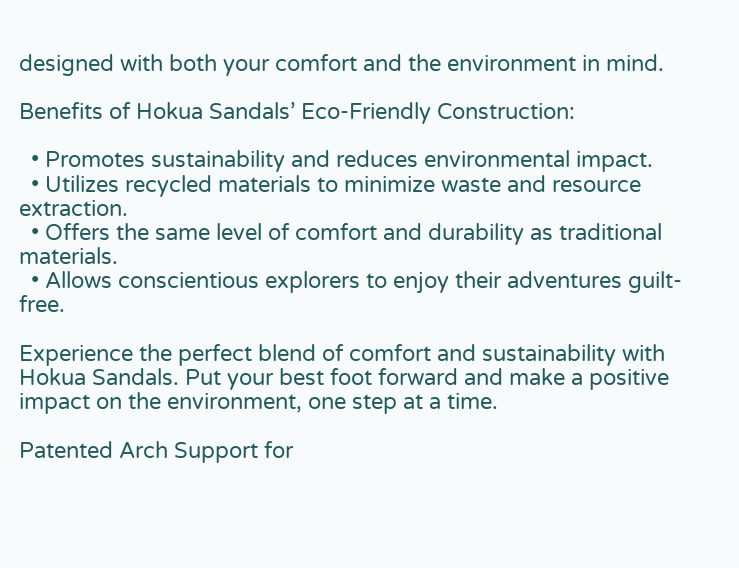designed with both your comfort and the environment in mind.

Benefits of Hokua Sandals’ Eco-Friendly Construction:

  • Promotes sustainability and reduces environmental impact.
  • Utilizes recycled materials to minimize waste and resource extraction.
  • Offers the same level of comfort and durability as traditional materials.
  • Allows conscientious explorers to enjoy their adventures guilt-free.

Experience the perfect blend of comfort and sustainability with Hokua Sandals. Put your best foot forward and make a positive impact on the environment, one step at a time.

Patented Arch Support for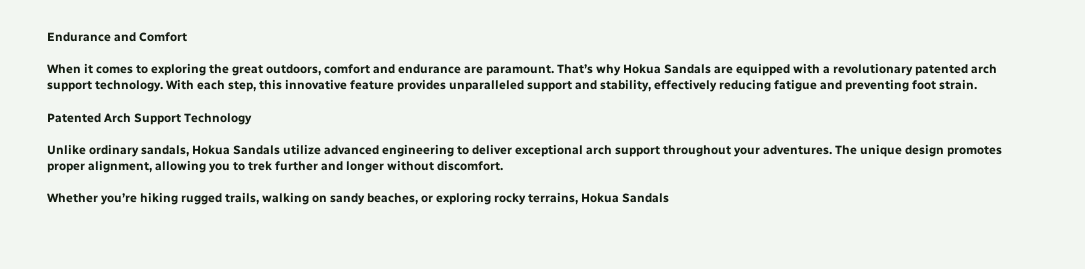Endurance and Comfort

When it comes to exploring the great outdoors, comfort and endurance are paramount. That’s why Hokua Sandals are equipped with a revolutionary patented arch support technology. With each step, this innovative feature provides unparalleled support and stability, effectively reducing fatigue and preventing foot strain.

Patented Arch Support Technology

Unlike ordinary sandals, Hokua Sandals utilize advanced engineering to deliver exceptional arch support throughout your adventures. The unique design promotes proper alignment, allowing you to trek further and longer without discomfort.

Whether you’re hiking rugged trails, walking on sandy beaches, or exploring rocky terrains, Hokua Sandals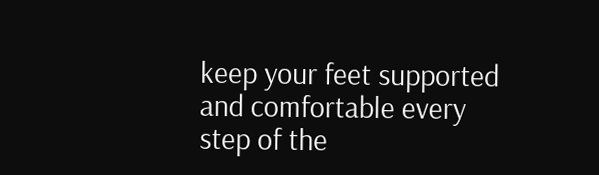keep your feet supported and comfortable every step of the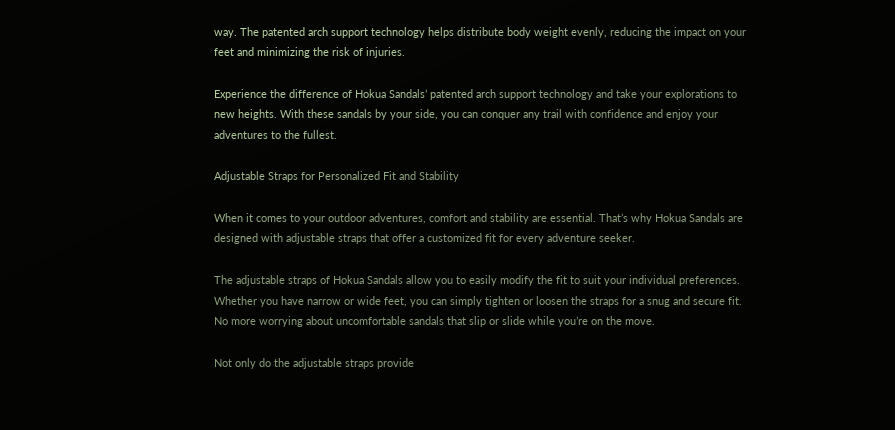way. The patented arch support technology helps distribute body weight evenly, reducing the impact on your feet and minimizing the risk of injuries.

Experience the difference of Hokua Sandals’ patented arch support technology and take your explorations to new heights. With these sandals by your side, you can conquer any trail with confidence and enjoy your adventures to the fullest.

Adjustable Straps for Personalized Fit and Stability

When it comes to your outdoor adventures, comfort and stability are essential. That’s why Hokua Sandals are designed with adjustable straps that offer a customized fit for every adventure seeker.

The adjustable straps of Hokua Sandals allow you to easily modify the fit to suit your individual preferences. Whether you have narrow or wide feet, you can simply tighten or loosen the straps for a snug and secure fit. No more worrying about uncomfortable sandals that slip or slide while you’re on the move.

Not only do the adjustable straps provide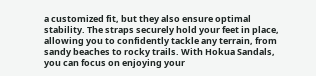a customized fit, but they also ensure optimal stability. The straps securely hold your feet in place, allowing you to confidently tackle any terrain, from sandy beaches to rocky trails. With Hokua Sandals, you can focus on enjoying your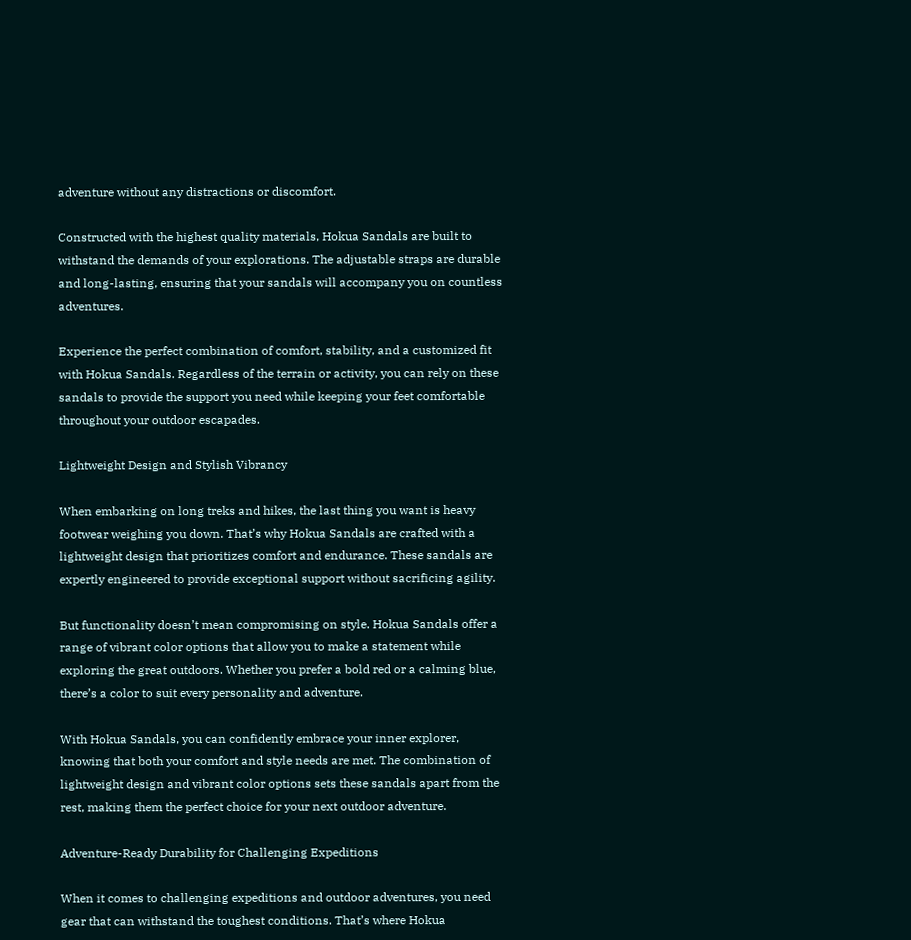adventure without any distractions or discomfort.

Constructed with the highest quality materials, Hokua Sandals are built to withstand the demands of your explorations. The adjustable straps are durable and long-lasting, ensuring that your sandals will accompany you on countless adventures.

Experience the perfect combination of comfort, stability, and a customized fit with Hokua Sandals. Regardless of the terrain or activity, you can rely on these sandals to provide the support you need while keeping your feet comfortable throughout your outdoor escapades.

Lightweight Design and Stylish Vibrancy

When embarking on long treks and hikes, the last thing you want is heavy footwear weighing you down. That’s why Hokua Sandals are crafted with a lightweight design that prioritizes comfort and endurance. These sandals are expertly engineered to provide exceptional support without sacrificing agility.

But functionality doesn’t mean compromising on style. Hokua Sandals offer a range of vibrant color options that allow you to make a statement while exploring the great outdoors. Whether you prefer a bold red or a calming blue, there’s a color to suit every personality and adventure.

With Hokua Sandals, you can confidently embrace your inner explorer, knowing that both your comfort and style needs are met. The combination of lightweight design and vibrant color options sets these sandals apart from the rest, making them the perfect choice for your next outdoor adventure.

Adventure-Ready Durability for Challenging Expeditions

When it comes to challenging expeditions and outdoor adventures, you need gear that can withstand the toughest conditions. That’s where Hokua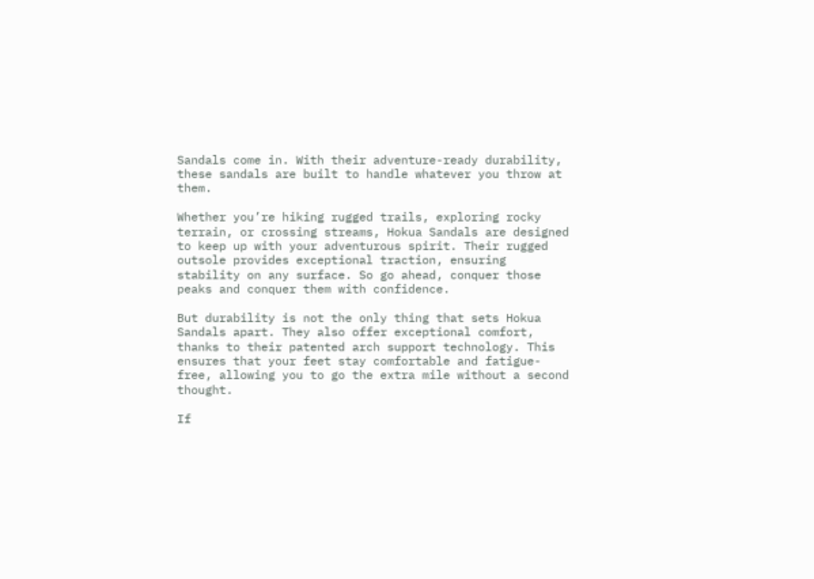Sandals come in. With their adventure-ready durability, these sandals are built to handle whatever you throw at them.

Whether you’re hiking rugged trails, exploring rocky terrain, or crossing streams, Hokua Sandals are designed to keep up with your adventurous spirit. Their rugged outsole provides exceptional traction, ensuring stability on any surface. So go ahead, conquer those peaks and conquer them with confidence.

But durability is not the only thing that sets Hokua Sandals apart. They also offer exceptional comfort, thanks to their patented arch support technology. This ensures that your feet stay comfortable and fatigue-free, allowing you to go the extra mile without a second thought.

If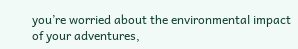you’re worried about the environmental impact of your adventures,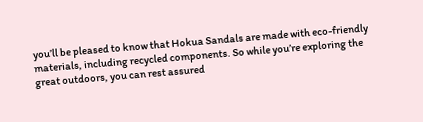you’ll be pleased to know that Hokua Sandals are made with eco-friendly materials, including recycled components. So while you’re exploring the great outdoors, you can rest assured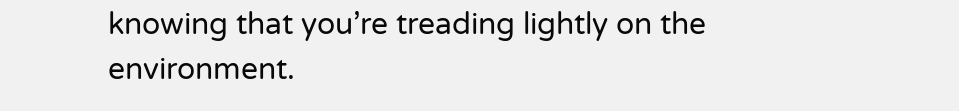knowing that you’re treading lightly on the environment.